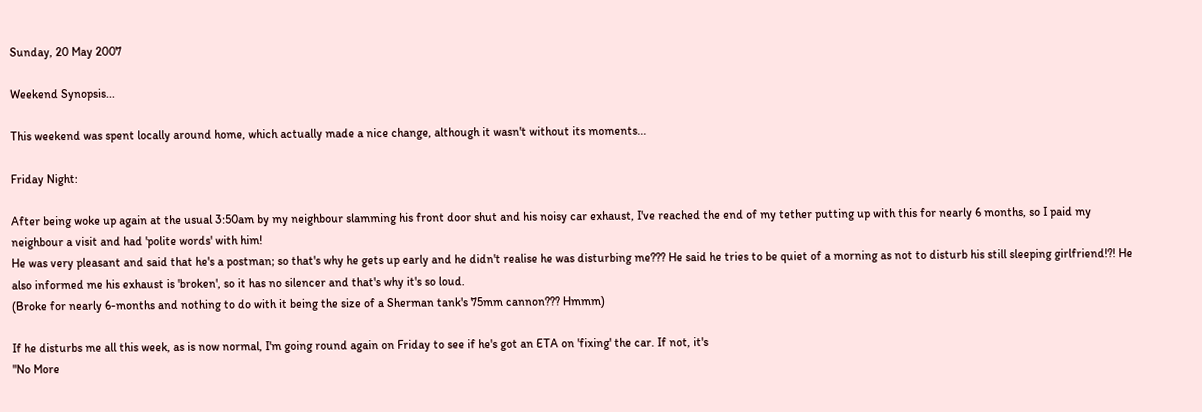Sunday, 20 May 2007

Weekend Synopsis...

This weekend was spent locally around home, which actually made a nice change, although it wasn't without its moments...

Friday Night:

After being woke up again at the usual 3:50am by my neighbour slamming his front door shut and his noisy car exhaust, I've reached the end of my tether putting up with this for nearly 6 months, so I paid my neighbour a visit and had 'polite words' with him!
He was very pleasant and said that he's a postman; so that's why he gets up early and he didn't realise he was disturbing me??? He said he tries to be quiet of a morning as not to disturb his still sleeping girlfriend!?! He also informed me his exhaust is 'broken', so it has no silencer and that's why it's so loud.
(Broke for nearly 6-months and nothing to do with it being the size of a Sherman tank's 75mm cannon??? Hmmm)

If he disturbs me all this week, as is now normal, I'm going round again on Friday to see if he's got an ETA on 'fixing' the car. If not, it's
"No More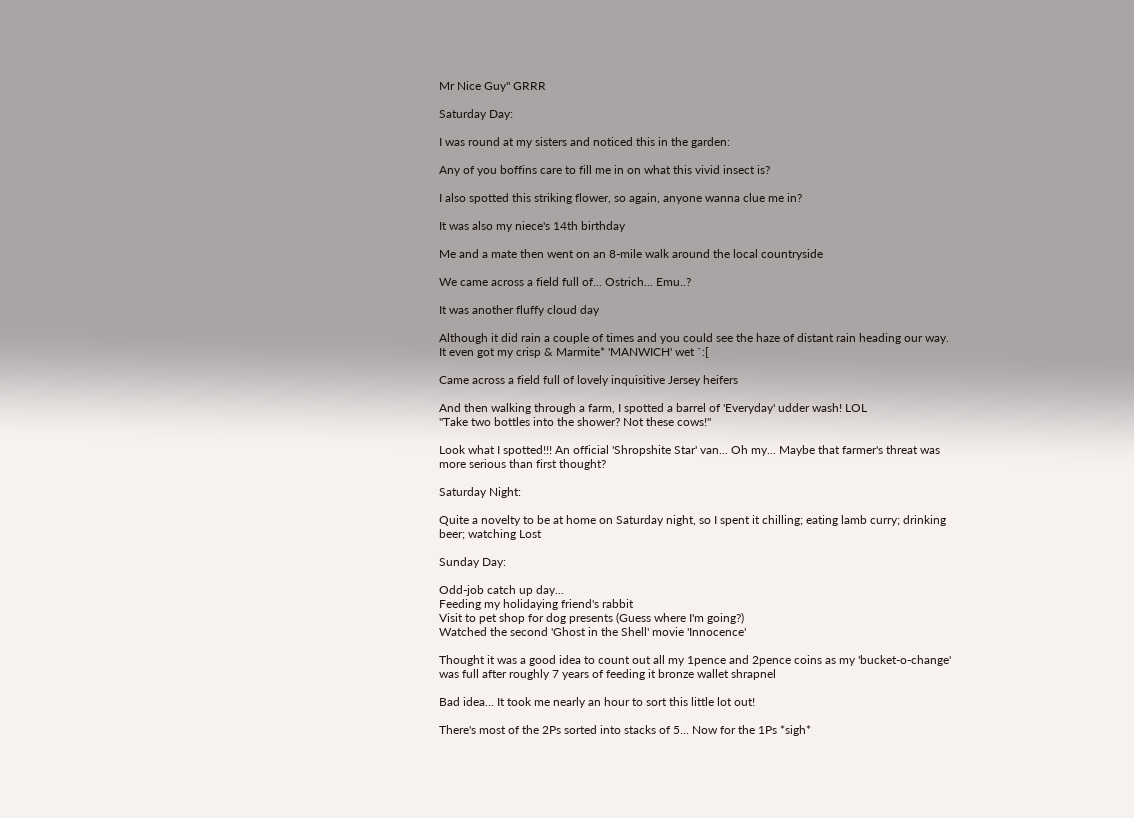Mr Nice Guy" GRRR

Saturday Day:

I was round at my sisters and noticed this in the garden:

Any of you boffins care to fill me in on what this vivid insect is?

I also spotted this striking flower, so again, anyone wanna clue me in?

It was also my niece's 14th birthday

Me and a mate then went on an 8-mile walk around the local countryside

We came across a field full of... Ostrich... Emu..?

It was another fluffy cloud day

Although it did rain a couple of times and you could see the haze of distant rain heading our way.
It even got my crisp & Marmite* 'MANWICH' wet `:[

Came across a field full of lovely inquisitive Jersey heifers

And then walking through a farm, I spotted a barrel of 'Everyday' udder wash! LOL
"Take two bottles into the shower? Not these cows!"

Look what I spotted!!! An official 'Shropshite Star' van... Oh my... Maybe that farmer's threat was more serious than first thought?

Saturday Night:

Quite a novelty to be at home on Saturday night, so I spent it chilling; eating lamb curry; drinking beer; watching Lost

Sunday Day:

Odd-job catch up day...
Feeding my holidaying friend's rabbit
Visit to pet shop for dog presents (Guess where I'm going?)
Watched the second 'Ghost in the Shell' movie 'Innocence'

Thought it was a good idea to count out all my 1pence and 2pence coins as my 'bucket-o-change' was full after roughly 7 years of feeding it bronze wallet shrapnel

Bad idea... It took me nearly an hour to sort this little lot out!

There's most of the 2Ps sorted into stacks of 5... Now for the 1Ps *sigh*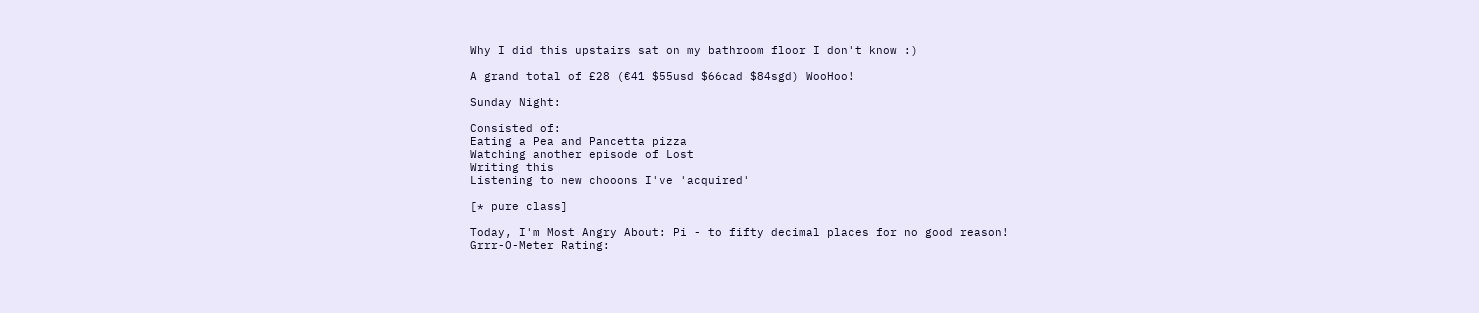Why I did this upstairs sat on my bathroom floor I don't know :)

A grand total of £28 (€41 $55usd $66cad $84sgd) WooHoo!

Sunday Night:

Consisted of:
Eating a Pea and Pancetta pizza
Watching another episode of Lost
Writing this
Listening to new chooons I've 'acquired'

[* pure class]

Today, I'm Most Angry About: Pi - to fifty decimal places for no good reason!
Grrr-O-Meter Rating: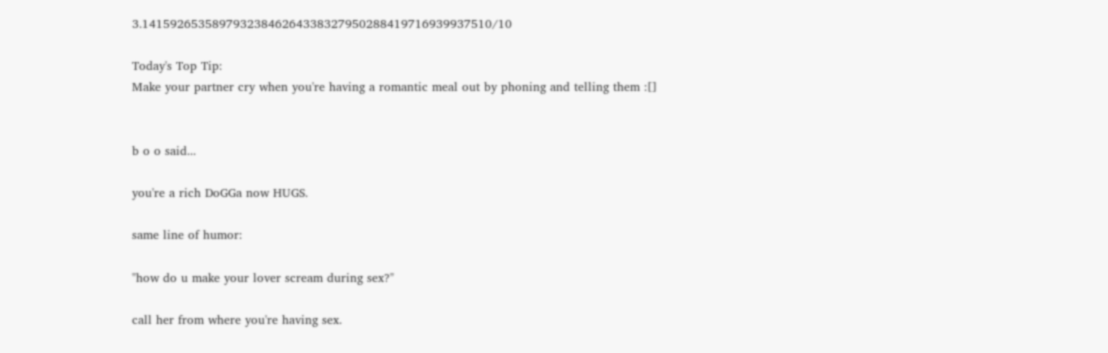3.14159265358979323846264338327950288419716939937510/10

Today's Top Tip:
Make your partner cry when you're having a romantic meal out by phoning and telling them :[]


b o o said...

you're a rich DoGGa now HUGS.

same line of humor:

"how do u make your lover scream during sex?"

call her from where you're having sex.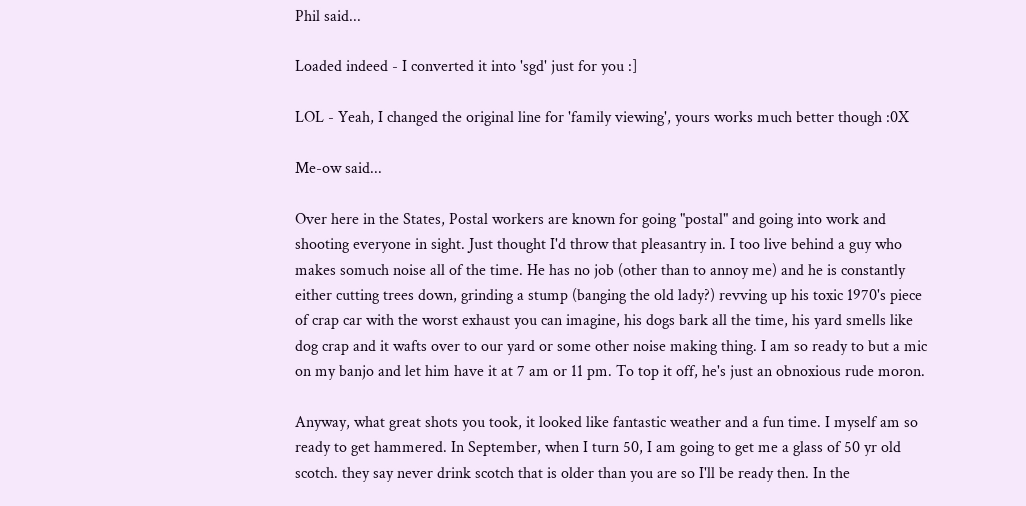Phil said...

Loaded indeed - I converted it into 'sgd' just for you :]

LOL - Yeah, I changed the original line for 'family viewing', yours works much better though :0X

Me-ow said...

Over here in the States, Postal workers are known for going "postal" and going into work and shooting everyone in sight. Just thought I'd throw that pleasantry in. I too live behind a guy who makes somuch noise all of the time. He has no job (other than to annoy me) and he is constantly either cutting trees down, grinding a stump (banging the old lady?) revving up his toxic 1970's piece of crap car with the worst exhaust you can imagine, his dogs bark all the time, his yard smells like dog crap and it wafts over to our yard or some other noise making thing. I am so ready to but a mic on my banjo and let him have it at 7 am or 11 pm. To top it off, he's just an obnoxious rude moron.

Anyway, what great shots you took, it looked like fantastic weather and a fun time. I myself am so ready to get hammered. In September, when I turn 50, I am going to get me a glass of 50 yr old scotch. they say never drink scotch that is older than you are so I'll be ready then. In the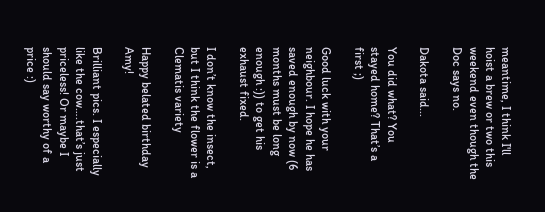meantime, I think I'll hoist a brew or two this weekend even though the Doc says no.

Dakota said...

You did what? You stayed home? That’s a first ;)

Good luck with your neighbour. I hope he has saved enough by now (6 months must be long enough :)) to get his exhaust fixed.

I don’t know the insect, but I think the flower is a Clematis variety

Happy belated birthday Amy!

Brilliant pics. I especially like the cow….that’s just priceless! Or maybe I should say worthy of a price :)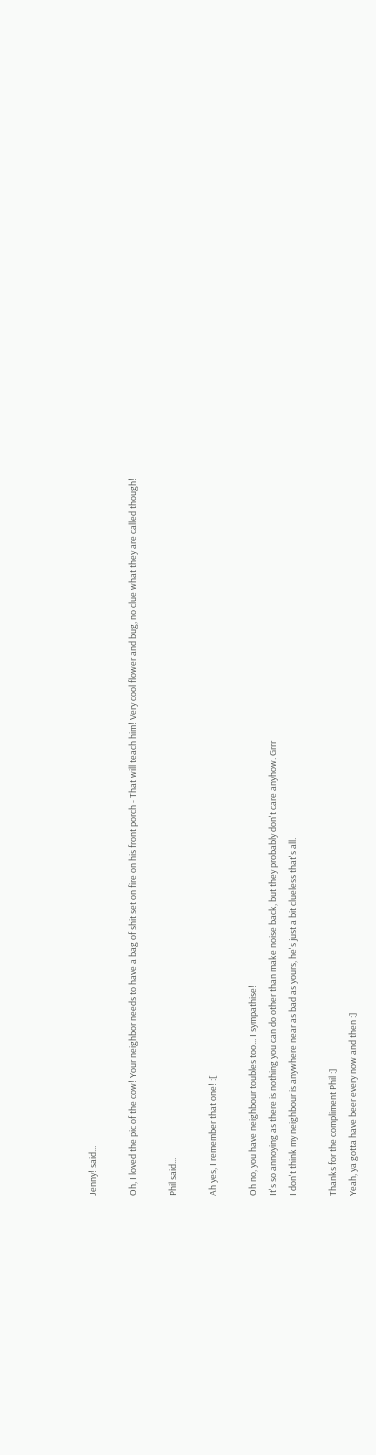Jenny! said...

Oh, I loved the pic of the cow! Your neighbor needs to have a bag of shit set on fire on his front porch - That will teach him! Very cool flower and bug, no clue what they are called though!

Phil said...

Ah yes, I remember that one! :[

Oh no, you have neighbour toubles too... I sympathise!
It's so annoying as there is nothing you can do other than make noise back, but they probably don't care anyhow. Grrr
I don't think my neighbour is anywhere near as bad as yours, he's just a bit clueless that's all.

Thanks for the compliment Phil :]
Yeah, ya gotta have beer every now and then :]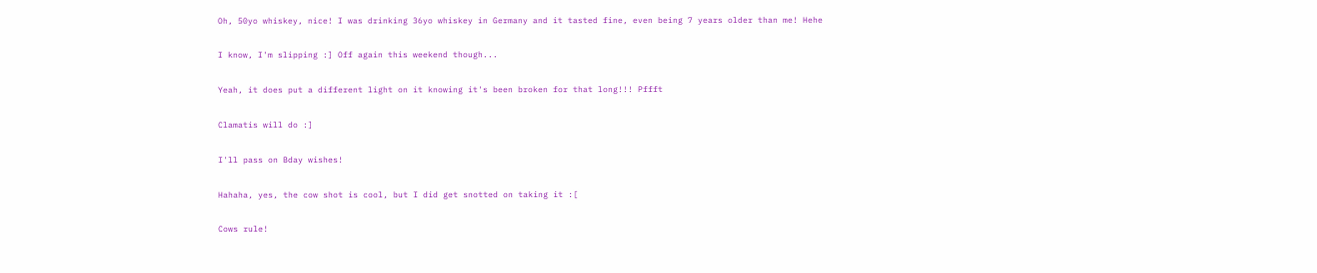Oh, 50yo whiskey, nice! I was drinking 36yo whiskey in Germany and it tasted fine, even being 7 years older than me! Hehe

I know, I'm slipping :] Off again this weekend though...

Yeah, it does put a different light on it knowing it's been broken for that long!!! Pffft

Clamatis will do :]

I'll pass on Bday wishes!

Hahaha, yes, the cow shot is cool, but I did get snotted on taking it :[

Cows rule!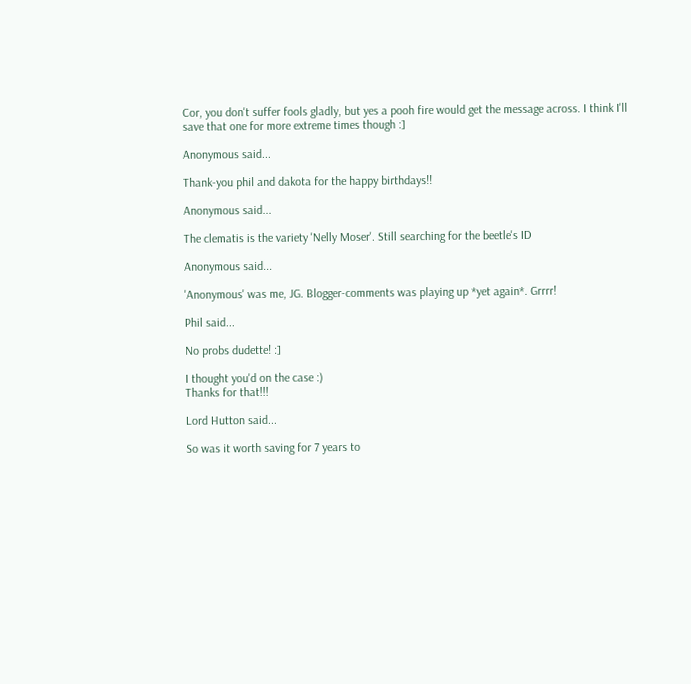Cor, you don't suffer fools gladly, but yes a pooh fire would get the message across. I think I'll save that one for more extreme times though :]

Anonymous said...

Thank-you phil and dakota for the happy birthdays!!

Anonymous said...

The clematis is the variety 'Nelly Moser'. Still searching for the beetle's ID

Anonymous said...

'Anonymous' was me, JG. Blogger-comments was playing up *yet again*. Grrrr!

Phil said...

No probs dudette! :]

I thought you'd on the case :)
Thanks for that!!!

Lord Hutton said...

So was it worth saving for 7 years to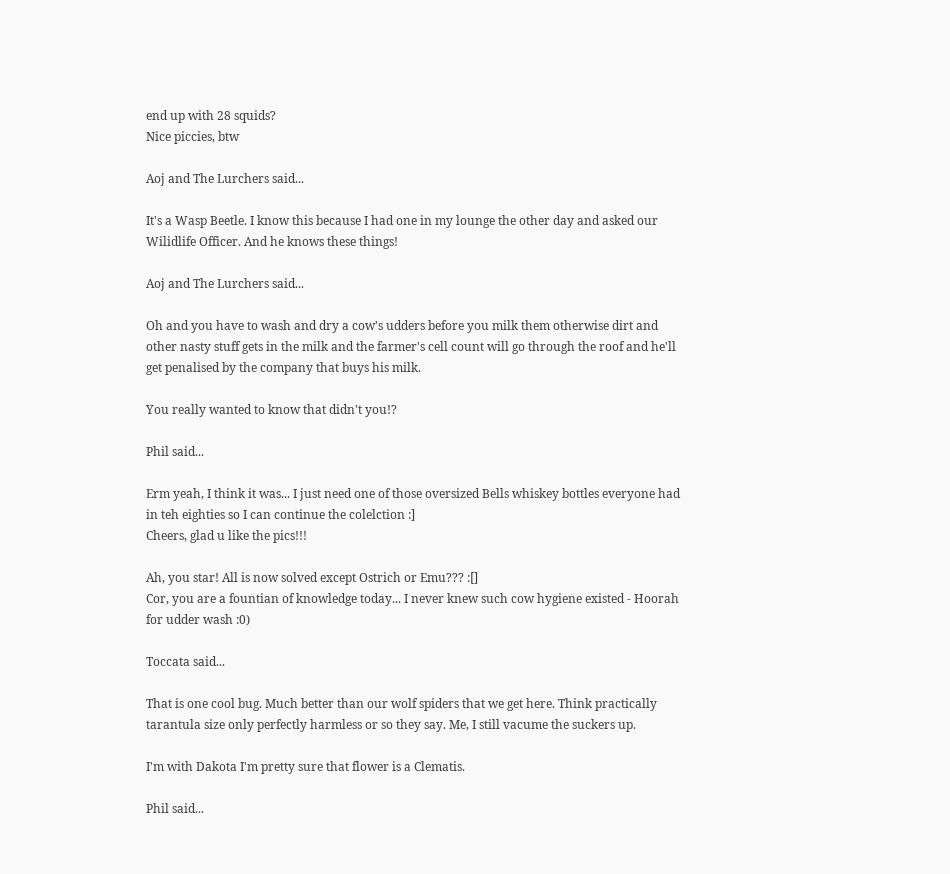end up with 28 squids?
Nice piccies, btw

Aoj and The Lurchers said...

It's a Wasp Beetle. I know this because I had one in my lounge the other day and asked our Wilidlife Officer. And he knows these things!

Aoj and The Lurchers said...

Oh and you have to wash and dry a cow's udders before you milk them otherwise dirt and other nasty stuff gets in the milk and the farmer's cell count will go through the roof and he'll get penalised by the company that buys his milk.

You really wanted to know that didn't you!?

Phil said...

Erm yeah, I think it was... I just need one of those oversized Bells whiskey bottles everyone had in teh eighties so I can continue the colelction :]
Cheers, glad u like the pics!!!

Ah, you star! All is now solved except Ostrich or Emu??? :[]
Cor, you are a fountian of knowledge today... I never knew such cow hygiene existed - Hoorah for udder wash :0)

Toccata said...

That is one cool bug. Much better than our wolf spiders that we get here. Think practically tarantula size only perfectly harmless or so they say. Me, I still vacume the suckers up.

I'm with Dakota I'm pretty sure that flower is a Clematis.

Phil said...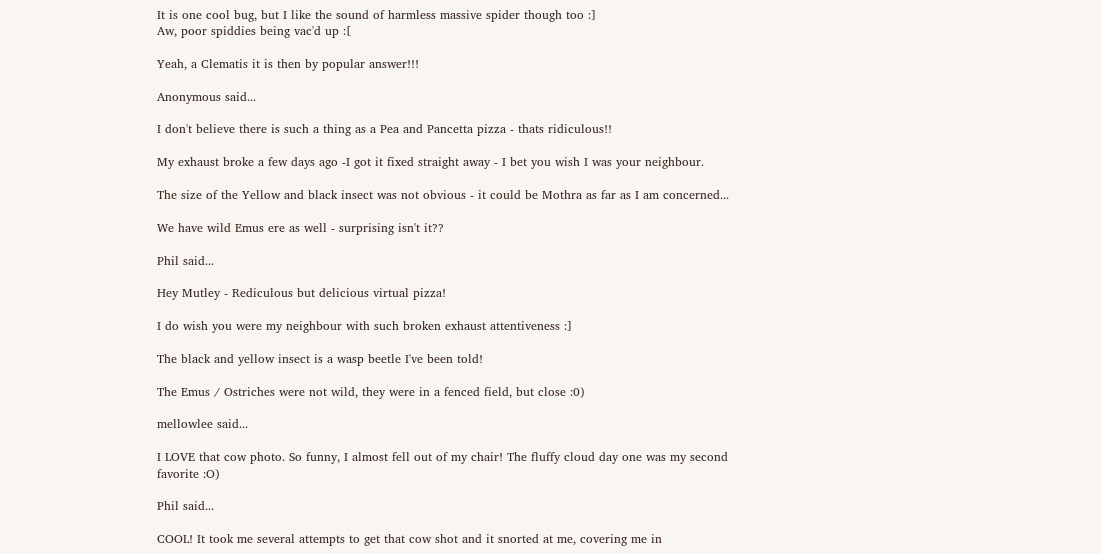It is one cool bug, but I like the sound of harmless massive spider though too :]
Aw, poor spiddies being vac'd up :[

Yeah, a Clematis it is then by popular answer!!!

Anonymous said...

I don't believe there is such a thing as a Pea and Pancetta pizza - thats ridiculous!!

My exhaust broke a few days ago -I got it fixed straight away - I bet you wish I was your neighbour.

The size of the Yellow and black insect was not obvious - it could be Mothra as far as I am concerned...

We have wild Emus ere as well - surprising isn't it??

Phil said...

Hey Mutley - Rediculous but delicious virtual pizza!

I do wish you were my neighbour with such broken exhaust attentiveness :]

The black and yellow insect is a wasp beetle I've been told!

The Emus / Ostriches were not wild, they were in a fenced field, but close :0)

mellowlee said...

I LOVE that cow photo. So funny, I almost fell out of my chair! The fluffy cloud day one was my second favorite :O)

Phil said...

COOL! It took me several attempts to get that cow shot and it snorted at me, covering me in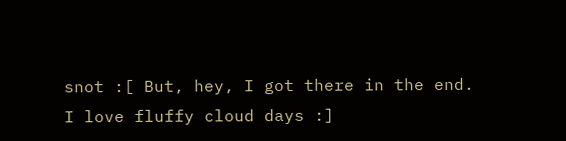snot :[ But, hey, I got there in the end.
I love fluffy cloud days :]